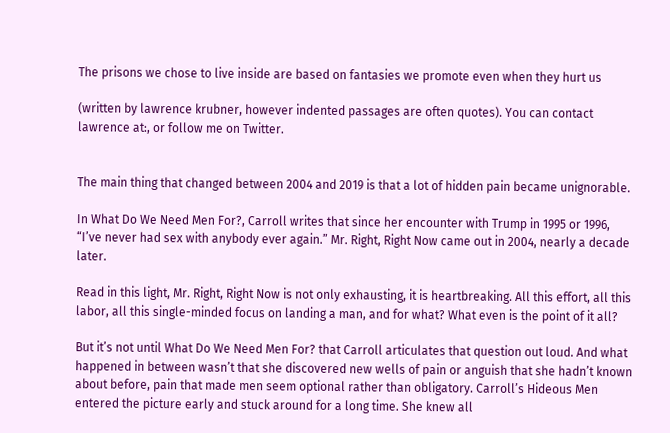The prisons we chose to live inside are based on fantasies we promote even when they hurt us

(written by lawrence krubner, however indented passages are often quotes). You can contact lawrence at:, or follow me on Twitter.


The main thing that changed between 2004 and 2019 is that a lot of hidden pain became unignorable.

In What Do We Need Men For?, Carroll writes that since her encounter with Trump in 1995 or 1996, “I’ve never had sex with anybody ever again.” Mr. Right, Right Now came out in 2004, nearly a decade later.

Read in this light, Mr. Right, Right Now is not only exhausting, it is heartbreaking. All this effort, all this labor, all this single-minded focus on landing a man, and for what? What even is the point of it all?

But it’s not until What Do We Need Men For? that Carroll articulates that question out loud. And what happened in between wasn’t that she discovered new wells of pain or anguish that she hadn’t known about before, pain that made men seem optional rather than obligatory. Carroll’s Hideous Men entered the picture early and stuck around for a long time. She knew all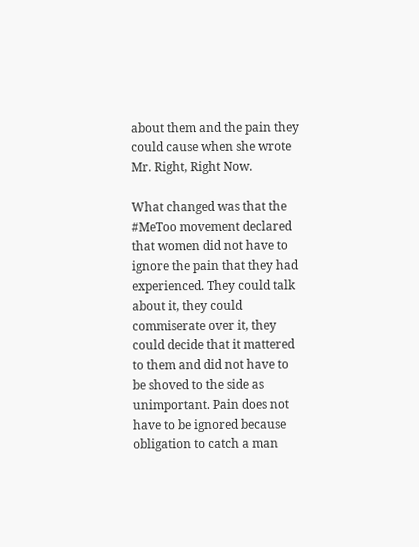about them and the pain they could cause when she wrote Mr. Right, Right Now.

What changed was that the #MeToo movement declared that women did not have to ignore the pain that they had experienced. They could talk about it, they could commiserate over it, they could decide that it mattered to them and did not have to be shoved to the side as unimportant. Pain does not have to be ignored because obligation to catch a man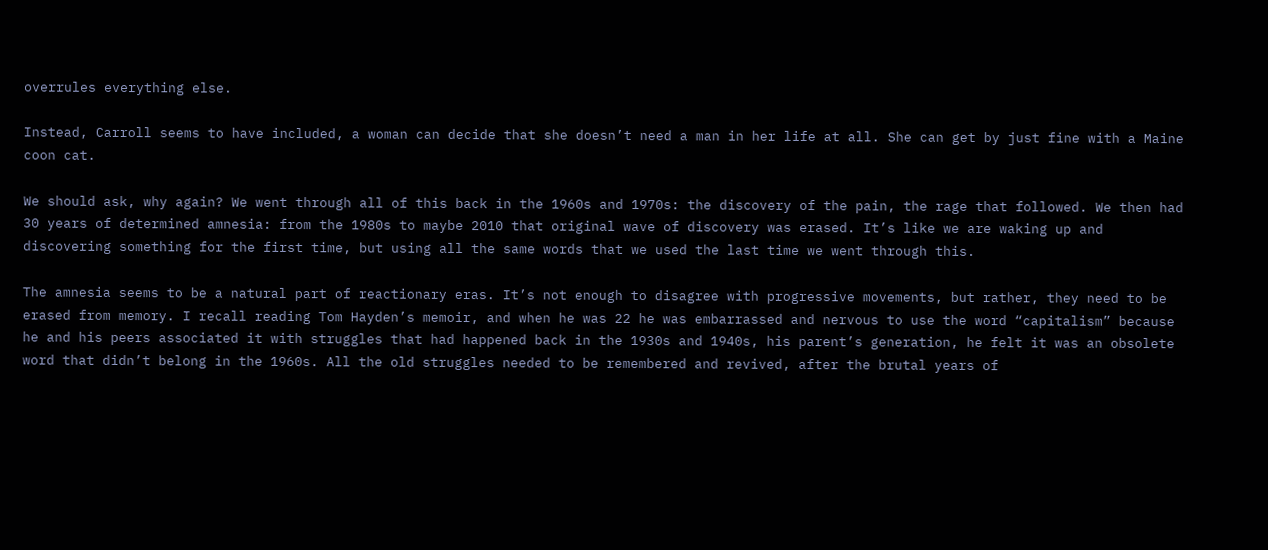overrules everything else.

Instead, Carroll seems to have included, a woman can decide that she doesn’t need a man in her life at all. She can get by just fine with a Maine coon cat.

We should ask, why again? We went through all of this back in the 1960s and 1970s: the discovery of the pain, the rage that followed. We then had 30 years of determined amnesia: from the 1980s to maybe 2010 that original wave of discovery was erased. It’s like we are waking up and discovering something for the first time, but using all the same words that we used the last time we went through this.

The amnesia seems to be a natural part of reactionary eras. It’s not enough to disagree with progressive movements, but rather, they need to be erased from memory. I recall reading Tom Hayden’s memoir, and when he was 22 he was embarrassed and nervous to use the word “capitalism” because he and his peers associated it with struggles that had happened back in the 1930s and 1940s, his parent’s generation, he felt it was an obsolete word that didn’t belong in the 1960s. All the old struggles needed to be remembered and revived, after the brutal years of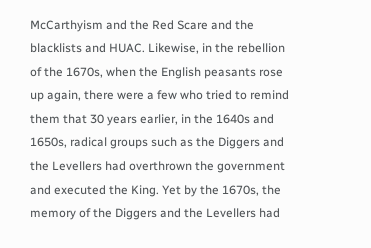McCarthyism and the Red Scare and the blacklists and HUAC. Likewise, in the rebellion of the 1670s, when the English peasants rose up again, there were a few who tried to remind them that 30 years earlier, in the 1640s and 1650s, radical groups such as the Diggers and the Levellers had overthrown the government and executed the King. Yet by the 1670s, the memory of the Diggers and the Levellers had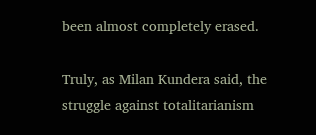been almost completely erased.

Truly, as Milan Kundera said, the struggle against totalitarianism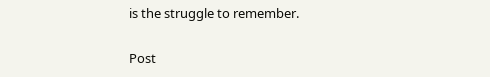is the struggle to remember.

Post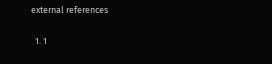external references

  1. 1